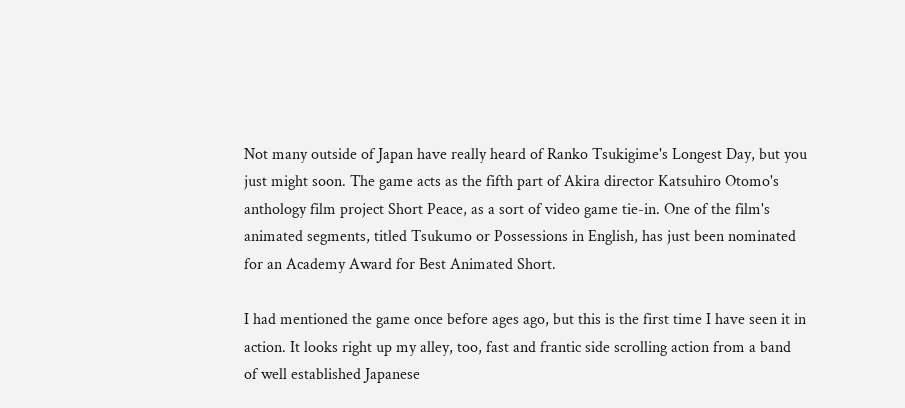Not many outside of Japan have really heard of Ranko Tsukigime's Longest Day, but you just might soon. The game acts as the fifth part of Akira director Katsuhiro Otomo's anthology film project Short Peace, as a sort of video game tie-in. One of the film's animated segments, titled Tsukumo or Possessions in English, has just been nominated for an Academy Award for Best Animated Short.

I had mentioned the game once before ages ago, but this is the first time I have seen it in action. It looks right up my alley, too, fast and frantic side scrolling action from a band of well established Japanese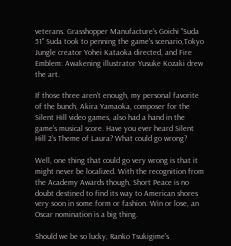veterans. Grasshopper Manufacture's Goichi "Suda 51" Suda took to penning the game's scenario,Tokyo Jungle creator Yohei Kataoka directed, and Fire Emblem: Awakening illustrator Yusuke Kozaki drew the art.

If those three aren't enough, my personal favorite of the bunch, Akira Yamaoka, composer for the Silent Hill video games, also had a hand in the game's musical score. Have you ever heard Silent Hill 2's Theme of Laura? What could go wrong?

Well, one thing that could go very wrong is that it might never be localized. With the recognition from the Academy Awards though, Short Peace is no doubt destined to find its way to American shores very soon in some form or fashion. Win or lose, an Oscar nomination is a big thing.

Should we be so lucky, Ranko Tsukigime's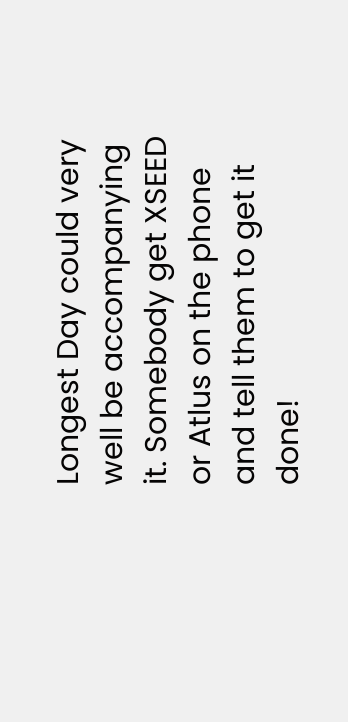Longest Day could very well be accompanying it. Somebody get XSEED or Atlus on the phone and tell them to get it done!